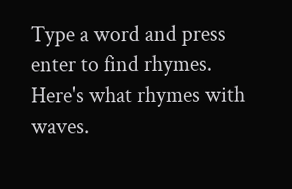Type a word and press enter to find rhymes.
Here's what rhymes with waves.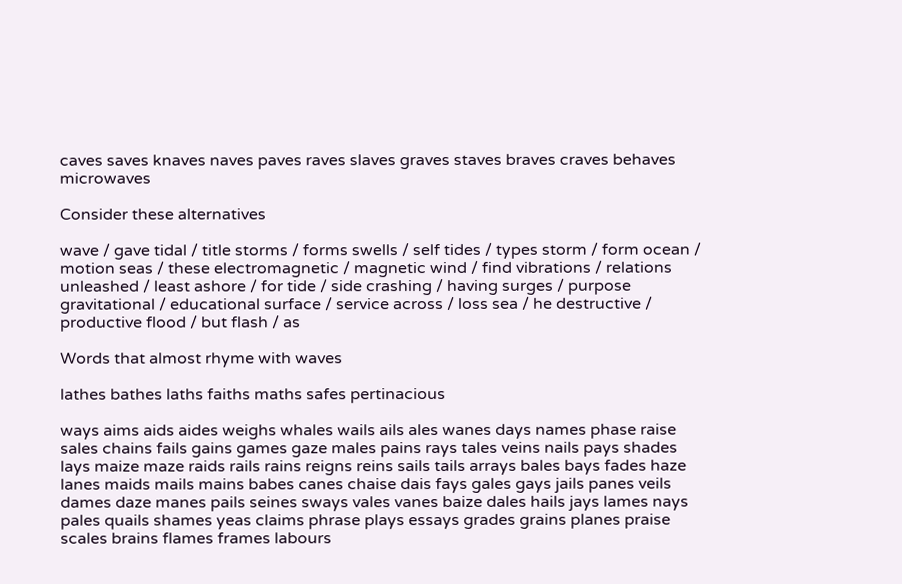caves saves knaves naves paves raves slaves graves staves braves craves behaves microwaves

Consider these alternatives

wave / gave tidal / title storms / forms swells / self tides / types storm / form ocean / motion seas / these electromagnetic / magnetic wind / find vibrations / relations unleashed / least ashore / for tide / side crashing / having surges / purpose gravitational / educational surface / service across / loss sea / he destructive / productive flood / but flash / as

Words that almost rhyme with waves

lathes bathes laths faiths maths safes pertinacious

ways aims aids aides weighs whales wails ails ales wanes days names phase raise sales chains fails gains games gaze males pains rays tales veins nails pays shades lays maize maze raids rails rains reigns reins sails tails arrays bales bays fades haze lanes maids mails mains babes canes chaise dais fays gales gays jails panes veils dames daze manes pails seines sways vales vanes baize dales hails jays lames nays pales quails shames yeas claims phrase plays essays grades grains planes praise scales brains flames frames labours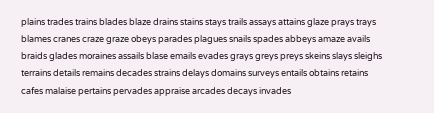plains trades trains blades blaze drains stains stays trails assays attains glaze prays trays blames cranes craze graze obeys parades plagues snails spades abbeys amaze avails braids glades moraines assails blase emails evades grays greys preys skeins slays sleighs terrains details remains decades strains delays domains surveys entails obtains retains cafes malaise pertains pervades appraise arcades decays invades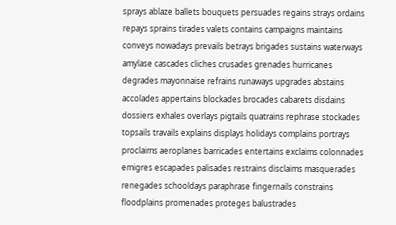sprays ablaze ballets bouquets persuades regains strays ordains repays sprains tirades valets contains campaigns maintains conveys nowadays prevails betrays brigades sustains waterways amylase cascades cliches crusades grenades hurricanes degrades mayonnaise refrains runaways upgrades abstains accolades appertains blockades brocades cabarets disdains dossiers exhales overlays pigtails quatrains rephrase stockades topsails travails explains displays holidays complains portrays proclaims aeroplanes barricades entertains exclaims colonnades emigres escapades palisades restrains disclaims masquerades renegades schooldays paraphrase fingernails constrains floodplains promenades proteges balustrades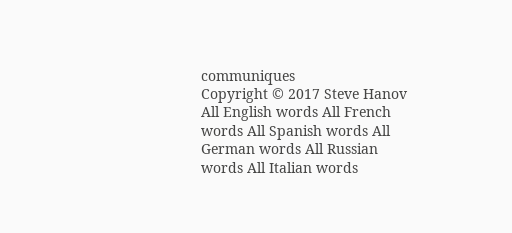communiques
Copyright © 2017 Steve Hanov
All English words All French words All Spanish words All German words All Russian words All Italian words